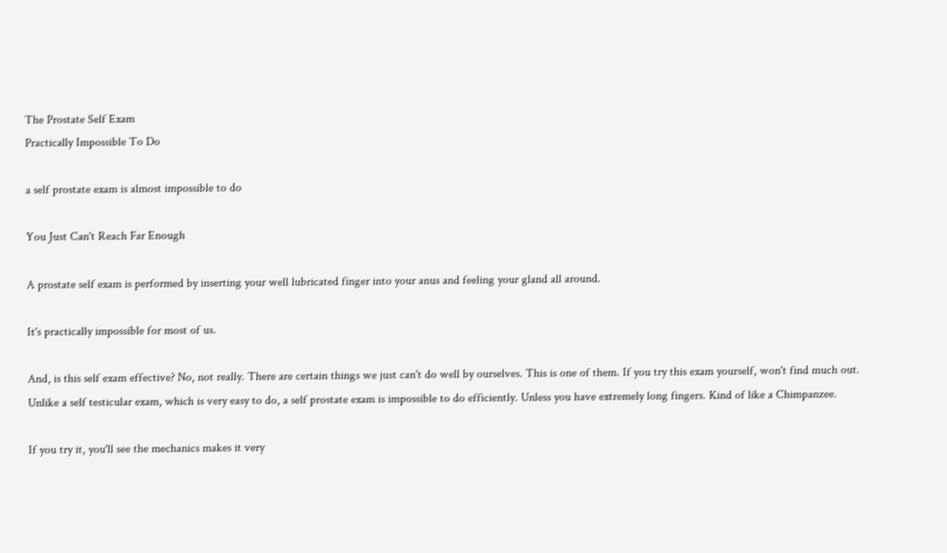The Prostate Self Exam
Practically Impossible To Do

a self prostate exam is almost impossible to do

You Just Can't Reach Far Enough

A prostate self exam is performed by inserting your well lubricated finger into your anus and feeling your gland all around.

It's practically impossible for most of us.

And, is this self exam effective? No, not really. There are certain things we just can't do well by ourselves. This is one of them. If you try this exam yourself, won't find much out. Unlike a self testicular exam, which is very easy to do, a self prostate exam is impossible to do efficiently. Unless you have extremely long fingers. Kind of like a Chimpanzee.

If you try it, you'll see the mechanics makes it very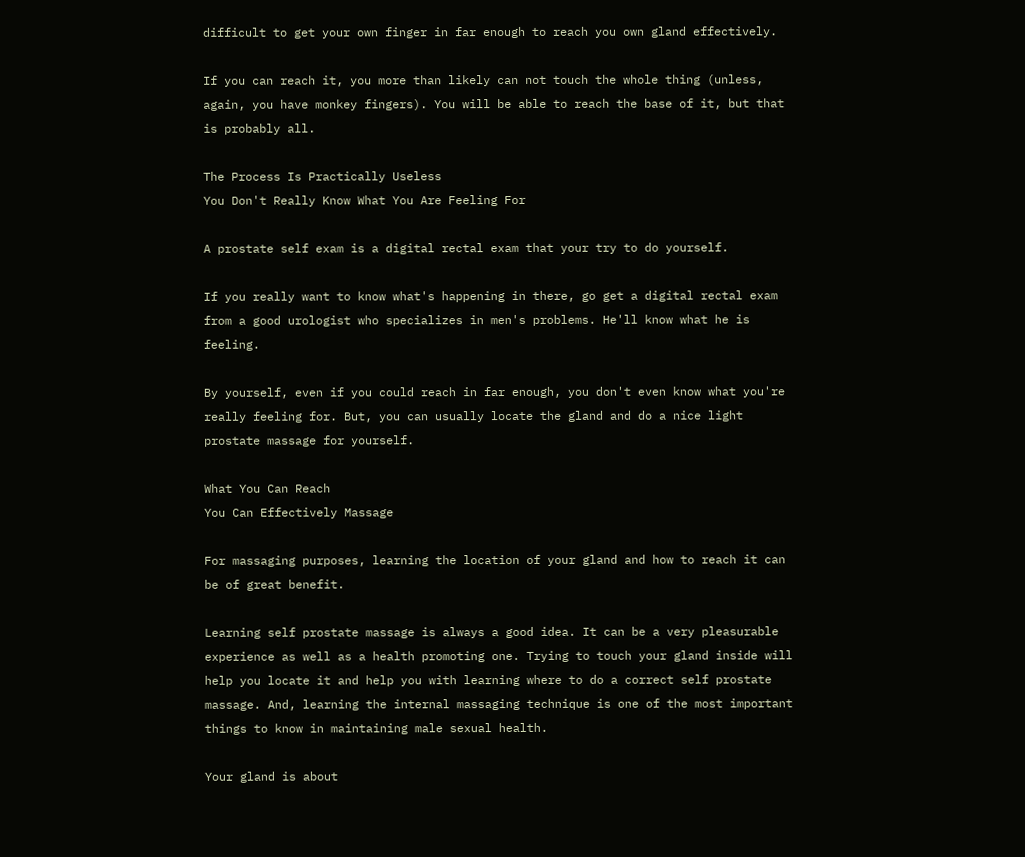difficult to get your own finger in far enough to reach you own gland effectively.

If you can reach it, you more than likely can not touch the whole thing (unless, again, you have monkey fingers). You will be able to reach the base of it, but that is probably all.

The Process Is Practically Useless
You Don't Really Know What You Are Feeling For

A prostate self exam is a digital rectal exam that your try to do yourself.

If you really want to know what's happening in there, go get a digital rectal exam from a good urologist who specializes in men's problems. He'll know what he is feeling.

By yourself, even if you could reach in far enough, you don't even know what you're really feeling for. But, you can usually locate the gland and do a nice light prostate massage for yourself.

What You Can Reach
You Can Effectively Massage

For massaging purposes, learning the location of your gland and how to reach it can be of great benefit.

Learning self prostate massage is always a good idea. It can be a very pleasurable experience as well as a health promoting one. Trying to touch your gland inside will help you locate it and help you with learning where to do a correct self prostate massage. And, learning the internal massaging technique is one of the most important things to know in maintaining male sexual health.

Your gland is about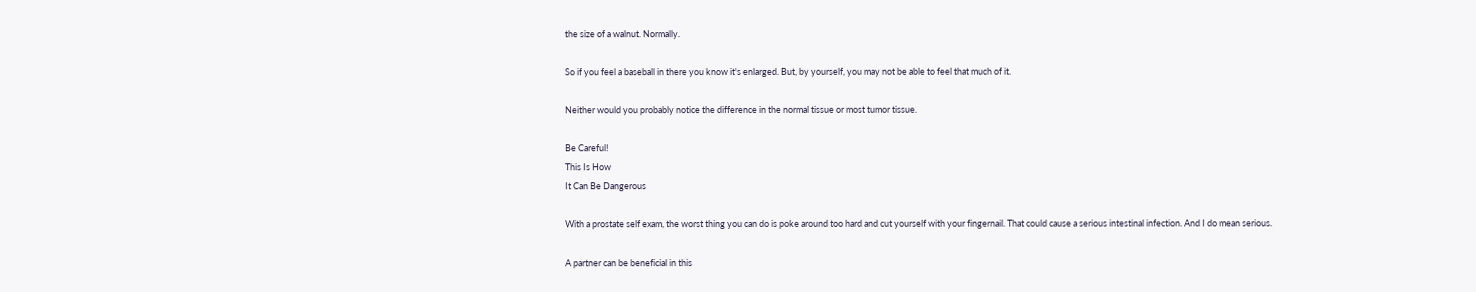the size of a walnut. Normally.

So if you feel a baseball in there you know it's enlarged. But, by yourself, you may not be able to feel that much of it.

Neither would you probably notice the difference in the normal tissue or most tumor tissue.

Be Careful!
This Is How
It Can Be Dangerous

With a prostate self exam, the worst thing you can do is poke around too hard and cut yourself with your fingernail. That could cause a serious intestinal infection. And I do mean serious.

A partner can be beneficial in this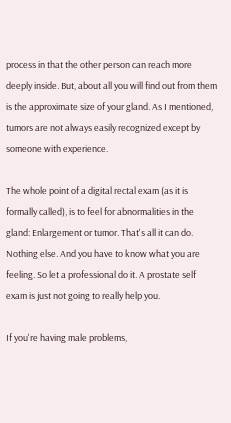process in that the other person can reach more deeply inside. But, about all you will find out from them is the approximate size of your gland. As I mentioned, tumors are not always easily recognized except by someone with experience.

The whole point of a digital rectal exam (as it is formally called), is to feel for abnormalities in the gland: Enlargement or tumor. That's all it can do. Nothing else. And you have to know what you are feeling. So let a professional do it. A prostate self exam is just not going to really help you.

If you're having male problems,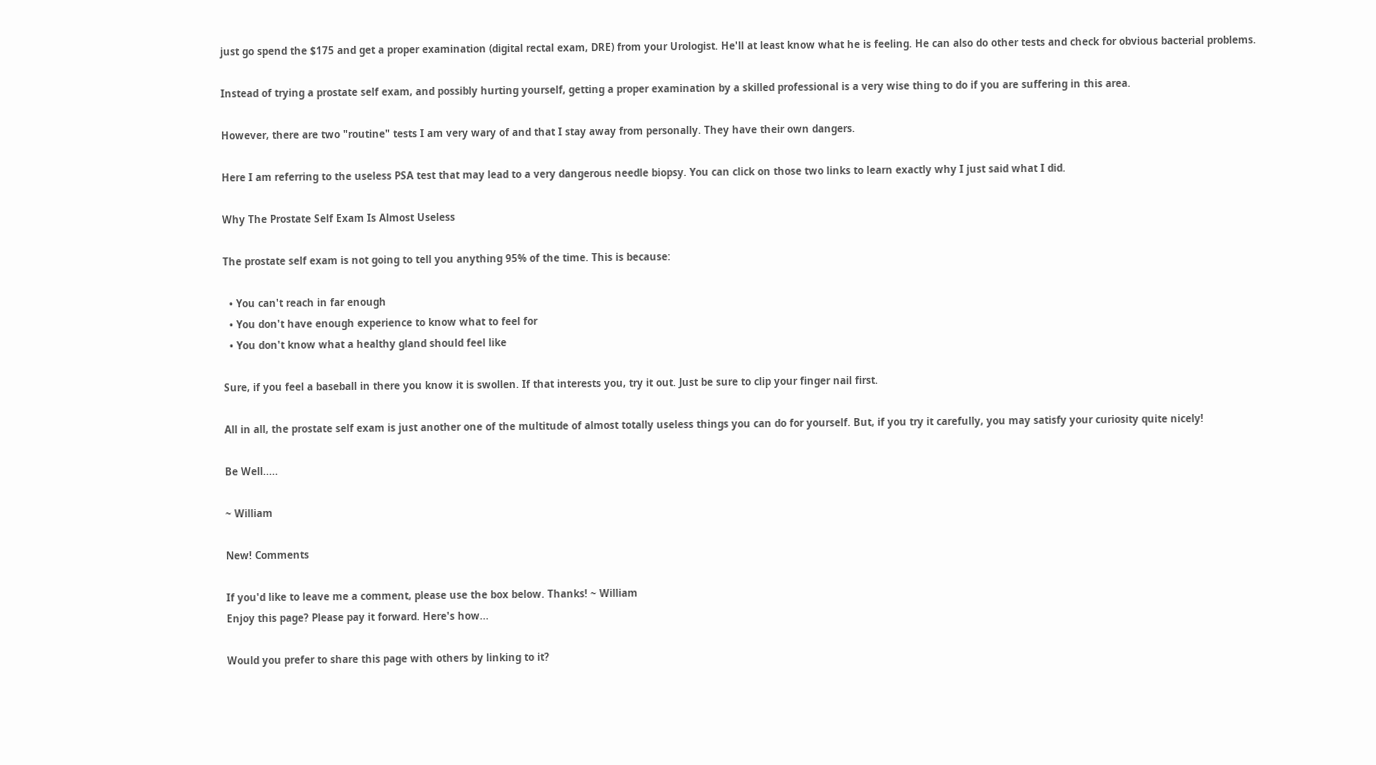just go spend the $175 and get a proper examination (digital rectal exam, DRE) from your Urologist. He'll at least know what he is feeling. He can also do other tests and check for obvious bacterial problems.

Instead of trying a prostate self exam, and possibly hurting yourself, getting a proper examination by a skilled professional is a very wise thing to do if you are suffering in this area.

However, there are two "routine" tests I am very wary of and that I stay away from personally. They have their own dangers.

Here I am referring to the useless PSA test that may lead to a very dangerous needle biopsy. You can click on those two links to learn exactly why I just said what I did.

Why The Prostate Self Exam Is Almost Useless

The prostate self exam is not going to tell you anything 95% of the time. This is because:

  • You can't reach in far enough
  • You don't have enough experience to know what to feel for
  • You don't know what a healthy gland should feel like

Sure, if you feel a baseball in there you know it is swollen. If that interests you, try it out. Just be sure to clip your finger nail first.

All in all, the prostate self exam is just another one of the multitude of almost totally useless things you can do for yourself. But, if you try it carefully, you may satisfy your curiosity quite nicely!

Be Well.....

~ William

New! Comments

If you'd like to leave me a comment, please use the box below. Thanks! ~ William
Enjoy this page? Please pay it forward. Here's how...

Would you prefer to share this page with others by linking to it?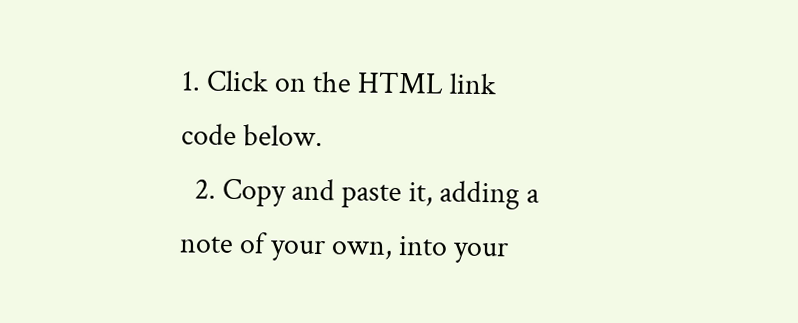1. Click on the HTML link code below.
  2. Copy and paste it, adding a note of your own, into your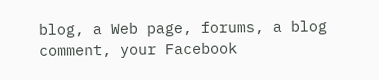blog, a Web page, forums, a blog comment, your Facebook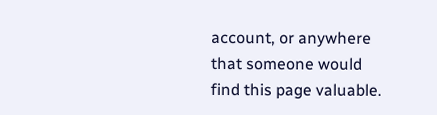account, or anywhere that someone would find this page valuable.